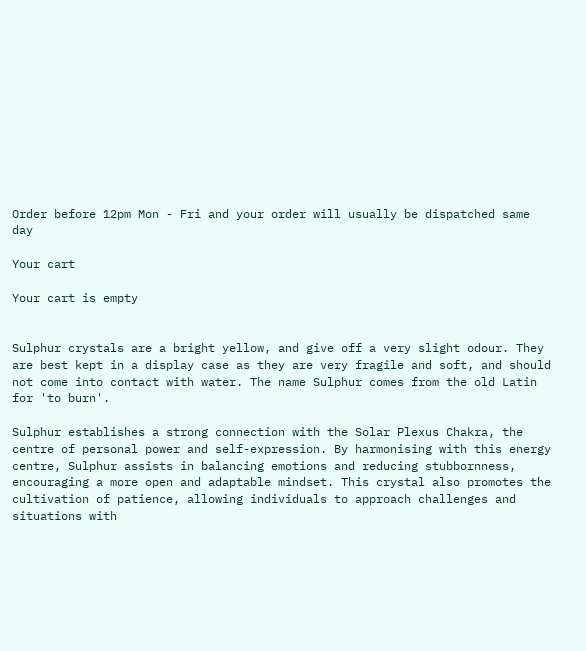Order before 12pm Mon - Fri and your order will usually be dispatched same day

Your cart

Your cart is empty


Sulphur crystals are a bright yellow, and give off a very slight odour. They are best kept in a display case as they are very fragile and soft, and should not come into contact with water. The name Sulphur comes from the old Latin for 'to burn'.

Sulphur establishes a strong connection with the Solar Plexus Chakra, the centre of personal power and self-expression. By harmonising with this energy centre, Sulphur assists in balancing emotions and reducing stubbornness, encouraging a more open and adaptable mindset. This crystal also promotes the cultivation of patience, allowing individuals to approach challenges and situations with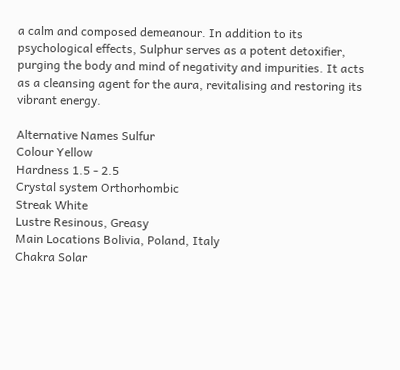a calm and composed demeanour. In addition to its psychological effects, Sulphur serves as a potent detoxifier, purging the body and mind of negativity and impurities. It acts as a cleansing agent for the aura, revitalising and restoring its vibrant energy.

Alternative Names Sulfur
Colour Yellow
Hardness 1.5 - 2.5
Crystal system Orthorhombic
Streak White
Lustre Resinous, Greasy
Main Locations Bolivia, Poland, Italy
Chakra Solar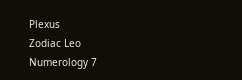Plexus
Zodiac Leo
Numerology 7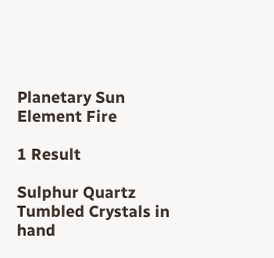Planetary Sun
Element Fire

1 Result

Sulphur Quartz Tumbled Crystals in hand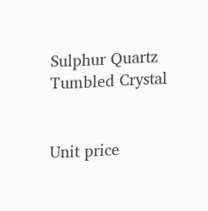Sulphur Quartz Tumbled Crystal


Unit price